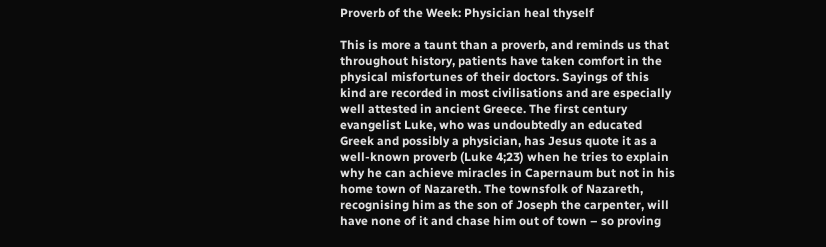Proverb of the Week: Physician heal thyself

This is more a taunt than a proverb, and reminds us that throughout history, patients have taken comfort in the physical misfortunes of their doctors. Sayings of this kind are recorded in most civilisations and are especially well attested in ancient Greece. The first century evangelist Luke, who was undoubtedly an educated Greek and possibly a physician, has Jesus quote it as a well-known proverb (Luke 4;23) when he tries to explain why he can achieve miracles in Capernaum but not in his home town of Nazareth. The townsfolk of Nazareth, recognising him as the son of Joseph the carpenter, will have none of it and chase him out of town – so proving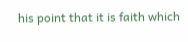his point that it is faith which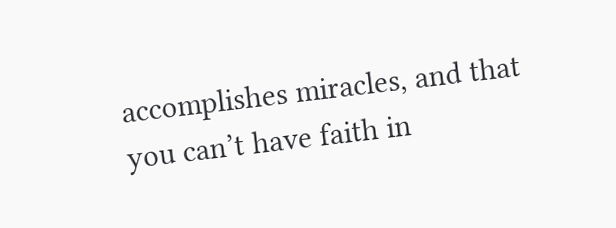accomplishes miracles, and that you can’t have faith in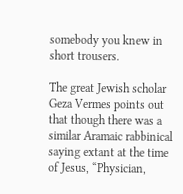somebody you knew in short trousers.

The great Jewish scholar Geza Vermes points out that though there was a similar Aramaic rabbinical saying extant at the time of Jesus, “Physician,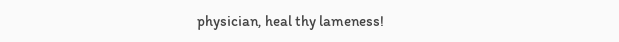physician, heal thy lameness!